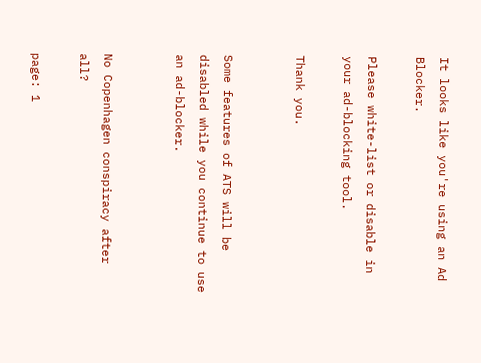It looks like you're using an Ad Blocker.

Please white-list or disable in your ad-blocking tool.

Thank you.


Some features of ATS will be disabled while you continue to use an ad-blocker.


No Copenhagen conspiracy after all?

page: 1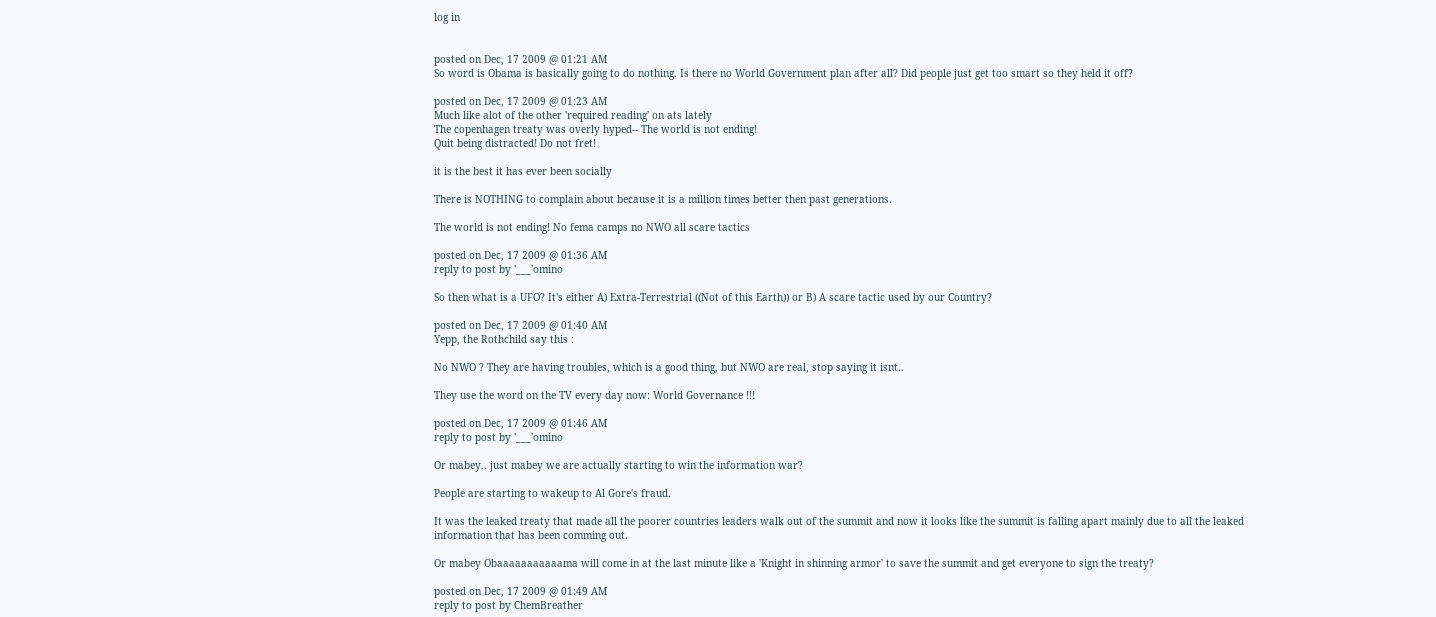log in


posted on Dec, 17 2009 @ 01:21 AM
So word is Obama is basically going to do nothing. Is there no World Government plan after all? Did people just get too smart so they held it off?

posted on Dec, 17 2009 @ 01:23 AM
Much like alot of the other 'required reading' on ats lately
The copenhagen treaty was overly hyped-- The world is not ending!
Quit being distracted! Do not fret!

it is the best it has ever been socially

There is NOTHING to complain about because it is a million times better then past generations.

The world is not ending! No fema camps no NWO all scare tactics

posted on Dec, 17 2009 @ 01:36 AM
reply to post by '___'omino

So then what is a UFO? It's either A) Extra-Terrestrial ((Not of this Earth)) or B) A scare tactic used by our Country?

posted on Dec, 17 2009 @ 01:40 AM
Yepp, the Rothchild say this :

No NWO ? They are having troubles, which is a good thing, but NWO are real, stop saying it isnt..

They use the word on the TV every day now: World Governance !!!

posted on Dec, 17 2009 @ 01:46 AM
reply to post by '___'omino

Or mabey.. just mabey we are actually starting to win the information war?

People are starting to wakeup to Al Gore's fraud.

It was the leaked treaty that made all the poorer countries leaders walk out of the summit and now it looks like the summit is falling apart mainly due to all the leaked information that has been comming out.

Or mabey Obaaaaaaaaaaama will come in at the last minute like a 'Knight in shinning armor' to save the summit and get everyone to sign the treaty?

posted on Dec, 17 2009 @ 01:49 AM
reply to post by ChemBreather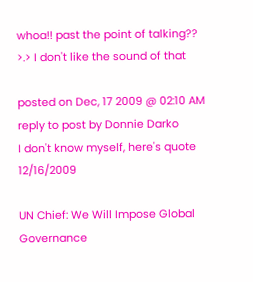whoa!! past the point of talking?? >.> I don't like the sound of that

posted on Dec, 17 2009 @ 02:10 AM
reply to post by Donnie Darko
I don't know myself, here's quote 12/16/2009

UN Chief: We Will Impose Global Governance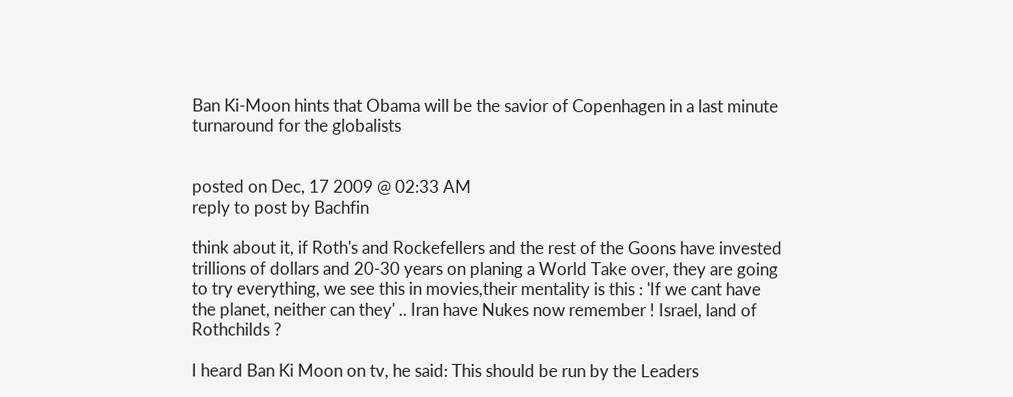Ban Ki-Moon hints that Obama will be the savior of Copenhagen in a last minute turnaround for the globalists


posted on Dec, 17 2009 @ 02:33 AM
reply to post by Bachfin

think about it, if Roth's and Rockefellers and the rest of the Goons have invested trillions of dollars and 20-30 years on planing a World Take over, they are going to try everything, we see this in movies,their mentality is this : 'If we cant have the planet, neither can they' .. Iran have Nukes now remember ! Israel, land of Rothchilds ?

I heard Ban Ki Moon on tv, he said: This should be run by the Leaders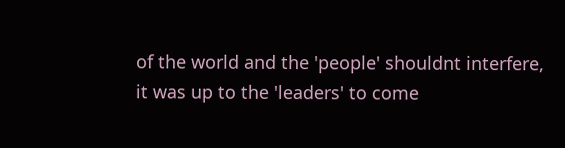of the world and the 'people' shouldnt interfere, it was up to the 'leaders' to come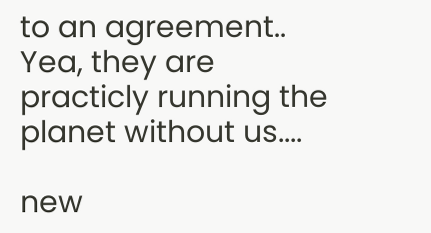to an agreement.. Yea, they are practicly running the planet without us....

new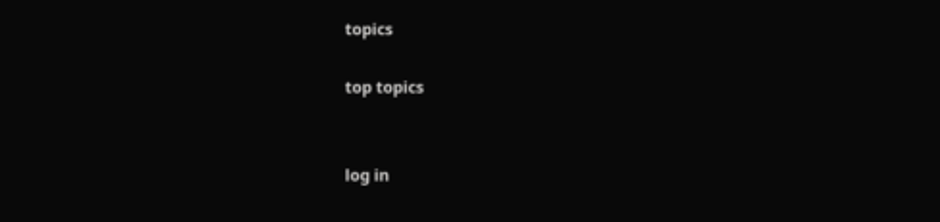topics

top topics


log in